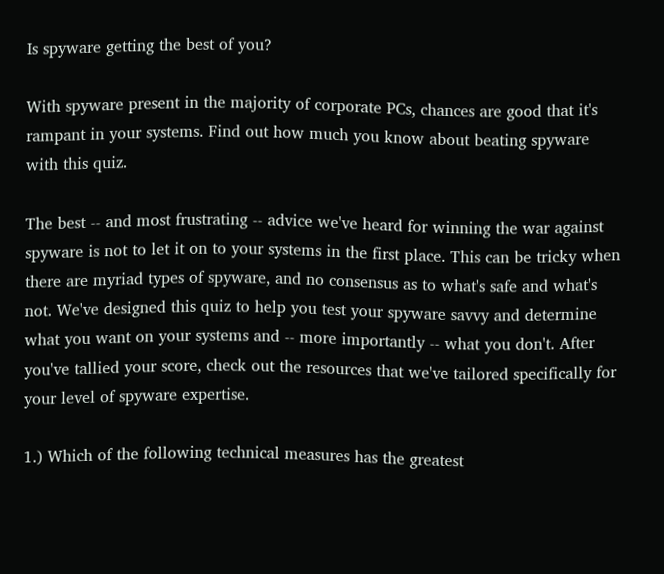Is spyware getting the best of you?

With spyware present in the majority of corporate PCs, chances are good that it's rampant in your systems. Find out how much you know about beating spyware with this quiz.

The best -- and most frustrating -- advice we've heard for winning the war against spyware is not to let it on to your systems in the first place. This can be tricky when there are myriad types of spyware, and no consensus as to what's safe and what's not. We've designed this quiz to help you test your spyware savvy and determine what you want on your systems and -- more importantly -- what you don't. After you've tallied your score, check out the resources that we've tailored specifically for your level of spyware expertise.

1.) Which of the following technical measures has the greatest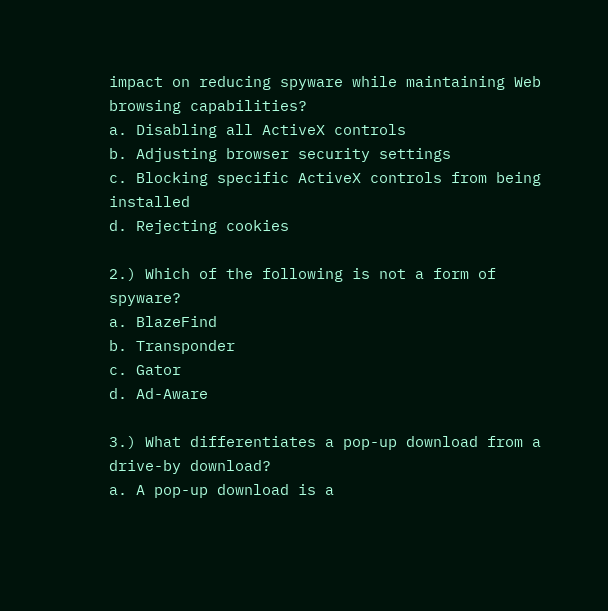impact on reducing spyware while maintaining Web browsing capabilities?
a. Disabling all ActiveX controls
b. Adjusting browser security settings
c. Blocking specific ActiveX controls from being installed
d. Rejecting cookies

2.) Which of the following is not a form of spyware?
a. BlazeFind
b. Transponder
c. Gator
d. Ad-Aware

3.) What differentiates a pop-up download from a drive-by download?
a. A pop-up download is a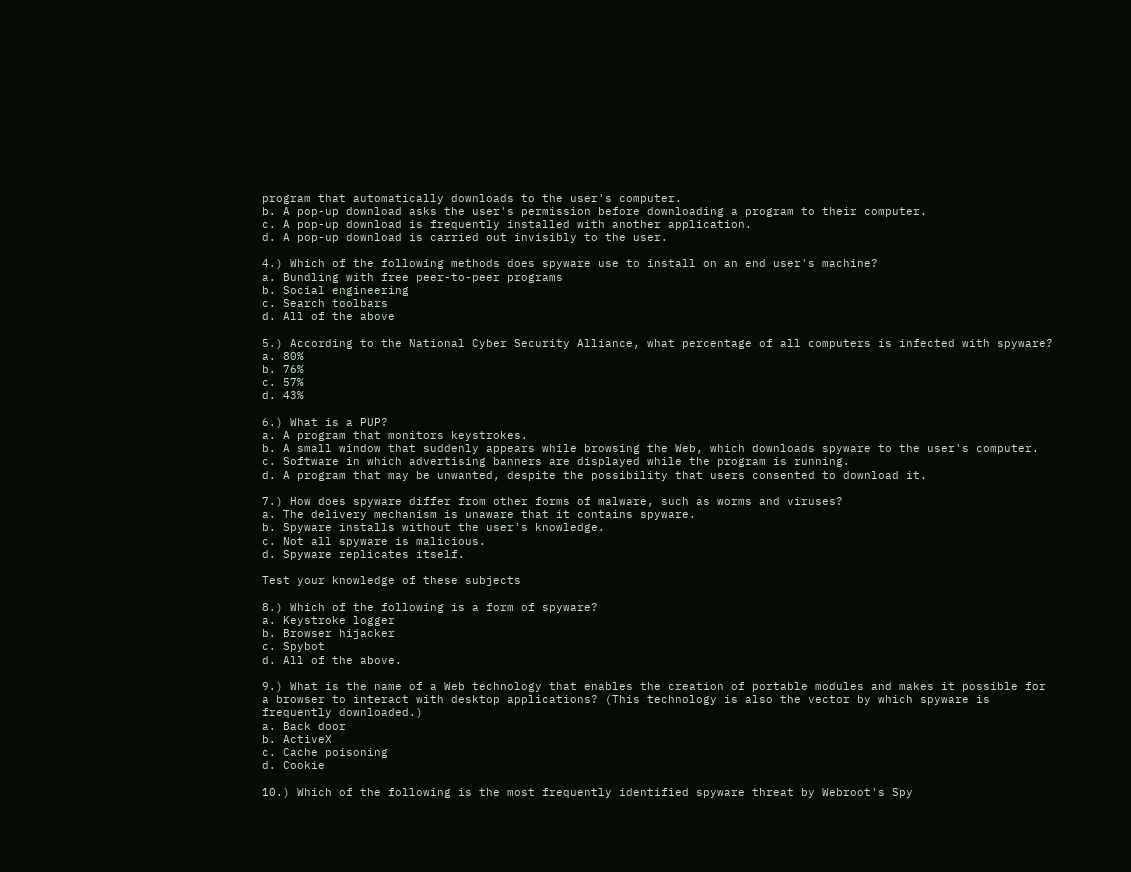program that automatically downloads to the user's computer.
b. A pop-up download asks the user's permission before downloading a program to their computer.
c. A pop-up download is frequently installed with another application.
d. A pop-up download is carried out invisibly to the user.

4.) Which of the following methods does spyware use to install on an end user's machine?
a. Bundling with free peer-to-peer programs
b. Social engineering
c. Search toolbars
d. All of the above

5.) According to the National Cyber Security Alliance, what percentage of all computers is infected with spyware?
a. 80%
b. 76%
c. 57%
d. 43%

6.) What is a PUP?
a. A program that monitors keystrokes.
b. A small window that suddenly appears while browsing the Web, which downloads spyware to the user's computer.
c. Software in which advertising banners are displayed while the program is running.
d. A program that may be unwanted, despite the possibility that users consented to download it.

7.) How does spyware differ from other forms of malware, such as worms and viruses?
a. The delivery mechanism is unaware that it contains spyware.
b. Spyware installs without the user's knowledge.
c. Not all spyware is malicious.
d. Spyware replicates itself.

Test your knowledge of these subjects

8.) Which of the following is a form of spyware?
a. Keystroke logger
b. Browser hijacker
c. Spybot
d. All of the above.

9.) What is the name of a Web technology that enables the creation of portable modules and makes it possible for a browser to interact with desktop applications? (This technology is also the vector by which spyware is frequently downloaded.)
a. Back door
b. ActiveX
c. Cache poisoning
d. Cookie

10.) Which of the following is the most frequently identified spyware threat by Webroot's Spy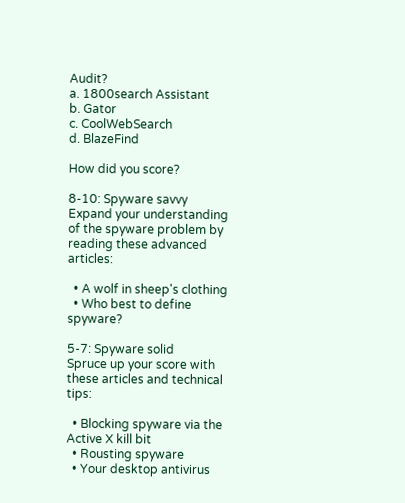Audit?
a. 1800search Assistant
b. Gator
c. CoolWebSearch
d. BlazeFind

How did you score?

8-10: Spyware savvy
Expand your understanding of the spyware problem by reading these advanced articles:

  • A wolf in sheep's clothing
  • Who best to define spyware?

5-7: Spyware solid
Spruce up your score with these articles and technical tips:

  • Blocking spyware via the Active X kill bit
  • Rousting spyware
  • Your desktop antivirus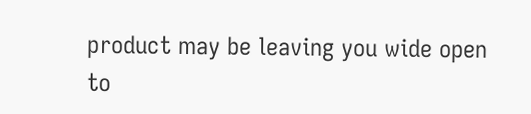product may be leaving you wide open to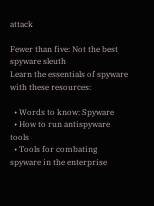attack

Fewer than five: Not the best spyware sleuth
Learn the essentials of spyware with these resources:

  • Words to know: Spyware
  • How to run antispyware tools
  • Tools for combating spyware in the enterprise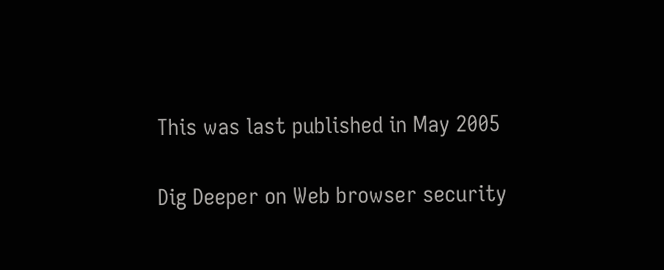This was last published in May 2005

Dig Deeper on Web browser security